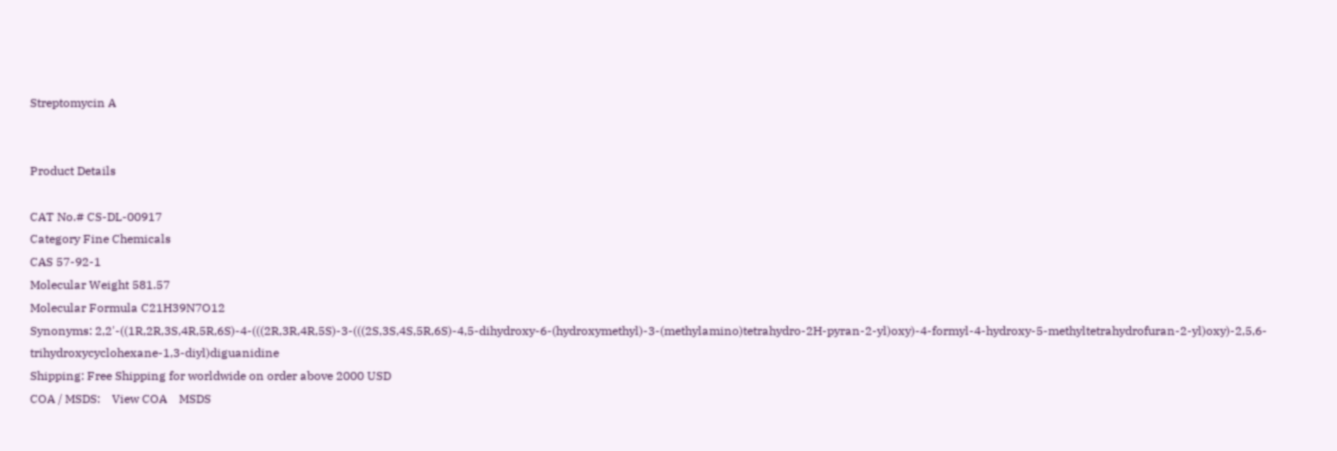Streptomycin A


Product Details

CAT No.# CS-DL-00917
Category Fine Chemicals
CAS 57-92-1
Molecular Weight 581.57
Molecular Formula C21H39N7O12
Synonyms: 2,2'-((1R,2R,3S,4R,5R,6S)-4-(((2R,3R,4R,5S)-3-(((2S,3S,4S,5R,6S)-4,5-dihydroxy-6-(hydroxymethyl)-3-(methylamino)tetrahydro-2H-pyran-2-yl)oxy)-4-formyl-4-hydroxy-5-methyltetrahydrofuran-2-yl)oxy)-2,5,6-trihydroxycyclohexane-1,3-diyl)diguanidine
Shipping: Free Shipping for worldwide on order above 2000 USD
COA / MSDS:    View COA    MSDS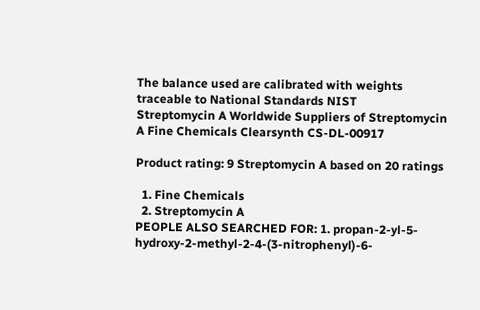The balance used are calibrated with weights traceable to National Standards NIST
Streptomycin A Worldwide Suppliers of Streptomycin A Fine Chemicals Clearsynth CS-DL-00917

Product rating: 9 Streptomycin A based on 20 ratings

  1. Fine Chemicals
  2. Streptomycin A
PEOPLE ALSO SEARCHED FOR: 1. propan-2-yl-5-hydroxy-2-methyl-2-4-(3-nitrophenyl)-6-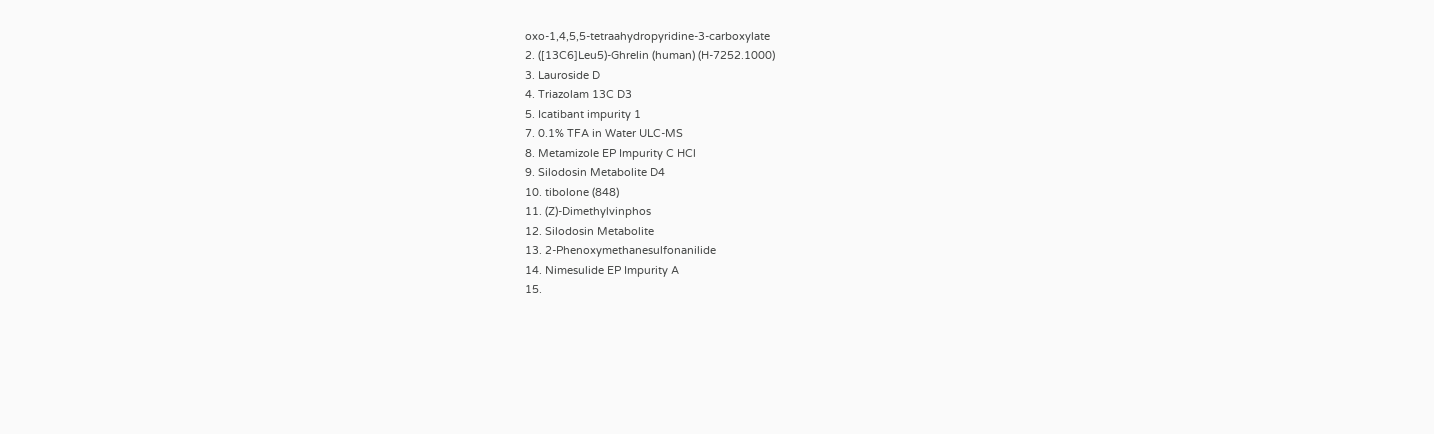oxo-1,4,5,5-tetraahydropyridine-3-carboxylate
2. ([13C6]Leu5)-Ghrelin (human) (H-7252.1000)
3. Lauroside D
4. Triazolam 13C D3
5. Icatibant impurity 1
7. 0.1% TFA in Water ULC-MS
8. Metamizole EP Impurity C HCl
9. Silodosin Metabolite D4
10. tibolone (848)
11. (Z)-Dimethylvinphos
12. Silodosin Metabolite
13. 2-Phenoxymethanesulfonanilide
14. Nimesulide EP Impurity A
15.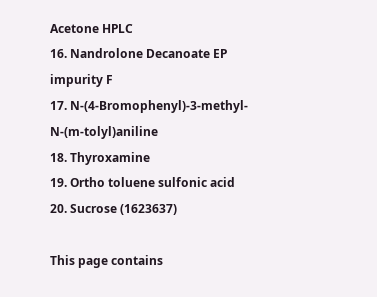Acetone HPLC
16. Nandrolone Decanoate EP impurity F
17. N-(4-Bromophenyl)-3-methyl-N-(m-tolyl)aniline
18. Thyroxamine
19. Ortho toluene sulfonic acid
20. Sucrose (1623637)

This page contains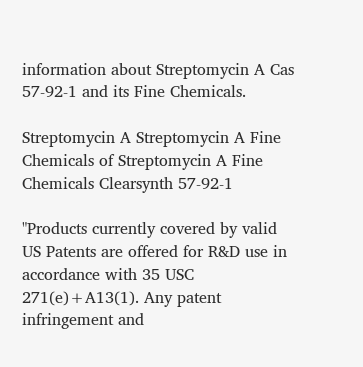information about Streptomycin A Cas 57-92-1 and its Fine Chemicals.

Streptomycin A Streptomycin A Fine Chemicals of Streptomycin A Fine Chemicals Clearsynth 57-92-1

"Products currently covered by valid US Patents are offered for R&D use in accordance with 35 USC 271(e)+A13(1). Any patent infringement and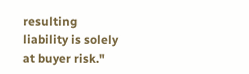resulting liability is solely at buyer risk."